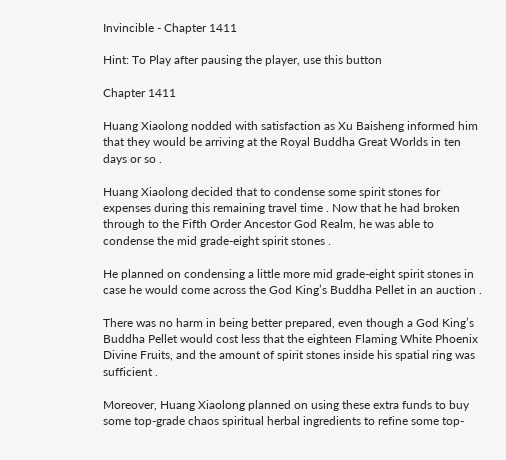Invincible - Chapter 1411

Hint: To Play after pausing the player, use this button

Chapter 1411

Huang Xiaolong nodded with satisfaction as Xu Baisheng informed him that they would be arriving at the Royal Buddha Great Worlds in ten days or so .

Huang Xiaolong decided that to condense some spirit stones for expenses during this remaining travel time . Now that he had broken through to the Fifth Order Ancestor God Realm, he was able to condense the mid grade-eight spirit stones .

He planned on condensing a little more mid grade-eight spirit stones in case he would come across the God King’s Buddha Pellet in an auction .

There was no harm in being better prepared, even though a God King’s Buddha Pellet would cost less that the eighteen Flaming White Phoenix Divine Fruits, and the amount of spirit stones inside his spatial ring was sufficient .

Moreover, Huang Xiaolong planned on using these extra funds to buy some top-grade chaos spiritual herbal ingredients to refine some top-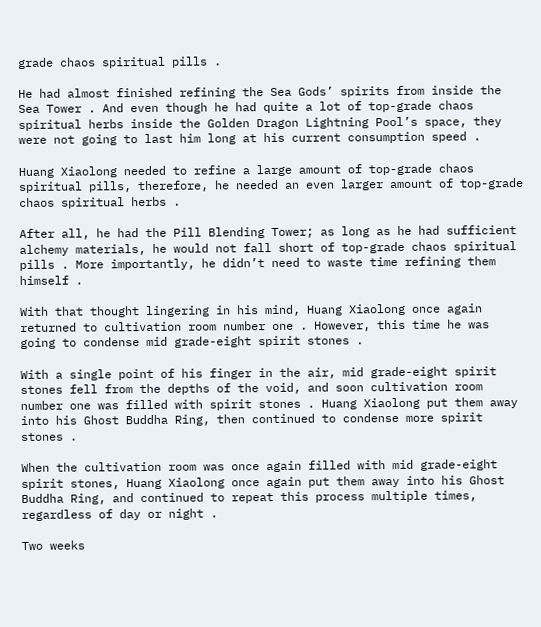grade chaos spiritual pills .

He had almost finished refining the Sea Gods’ spirits from inside the Sea Tower . And even though he had quite a lot of top-grade chaos spiritual herbs inside the Golden Dragon Lightning Pool’s space, they were not going to last him long at his current consumption speed .

Huang Xiaolong needed to refine a large amount of top-grade chaos spiritual pills, therefore, he needed an even larger amount of top-grade chaos spiritual herbs .

After all, he had the Pill Blending Tower; as long as he had sufficient alchemy materials, he would not fall short of top-grade chaos spiritual pills . More importantly, he didn’t need to waste time refining them himself .

With that thought lingering in his mind, Huang Xiaolong once again returned to cultivation room number one . However, this time he was going to condense mid grade-eight spirit stones .

With a single point of his finger in the air, mid grade-eight spirit stones fell from the depths of the void, and soon cultivation room number one was filled with spirit stones . Huang Xiaolong put them away into his Ghost Buddha Ring, then continued to condense more spirit stones .

When the cultivation room was once again filled with mid grade-eight spirit stones, Huang Xiaolong once again put them away into his Ghost Buddha Ring, and continued to repeat this process multiple times, regardless of day or night .

Two weeks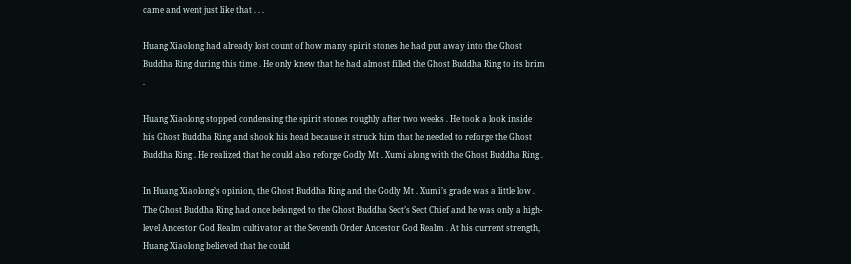came and went just like that . . .

Huang Xiaolong had already lost count of how many spirit stones he had put away into the Ghost Buddha Ring during this time . He only knew that he had almost filled the Ghost Buddha Ring to its brim .

Huang Xiaolong stopped condensing the spirit stones roughly after two weeks . He took a look inside his Ghost Buddha Ring and shook his head because it struck him that he needed to reforge the Ghost Buddha Ring . He realized that he could also reforge Godly Mt . Xumi along with the Ghost Buddha Ring .

In Huang Xiaolong’s opinion, the Ghost Buddha Ring and the Godly Mt . Xumi’s grade was a little low . The Ghost Buddha Ring had once belonged to the Ghost Buddha Sect’s Sect Chief and he was only a high-level Ancestor God Realm cultivator at the Seventh Order Ancestor God Realm . At his current strength, Huang Xiaolong believed that he could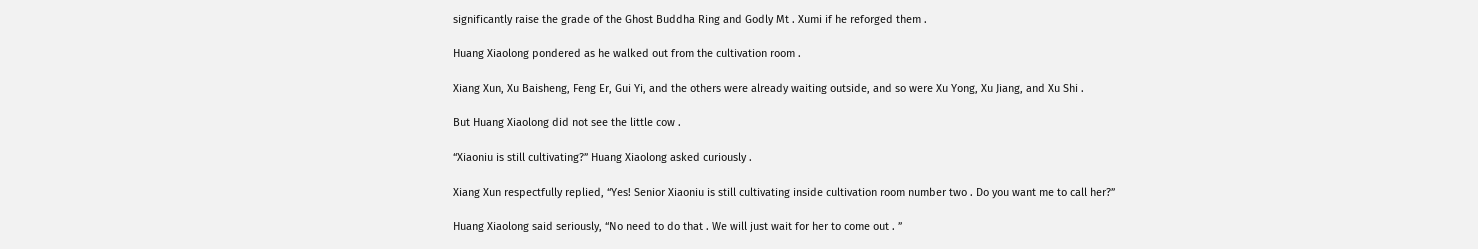significantly raise the grade of the Ghost Buddha Ring and Godly Mt . Xumi if he reforged them .

Huang Xiaolong pondered as he walked out from the cultivation room .

Xiang Xun, Xu Baisheng, Feng Er, Gui Yi, and the others were already waiting outside, and so were Xu Yong, Xu Jiang, and Xu Shi .

But Huang Xiaolong did not see the little cow .

“Xiaoniu is still cultivating?” Huang Xiaolong asked curiously .

Xiang Xun respectfully replied, “Yes! Senior Xiaoniu is still cultivating inside cultivation room number two . Do you want me to call her?”

Huang Xiaolong said seriously, “No need to do that . We will just wait for her to come out . ”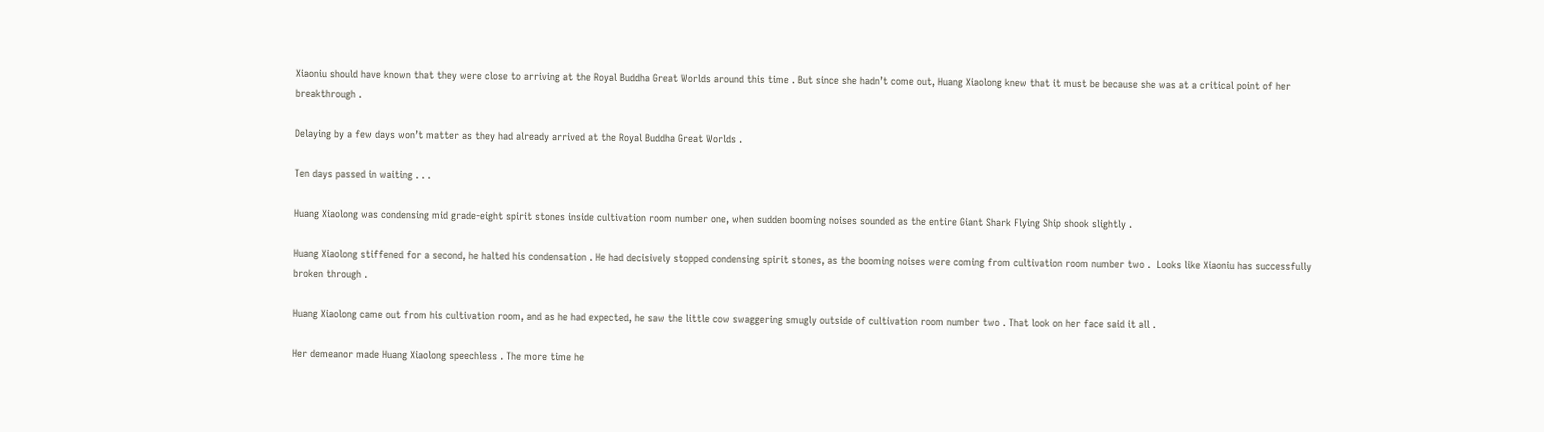Xiaoniu should have known that they were close to arriving at the Royal Buddha Great Worlds around this time . But since she hadn’t come out, Huang Xiaolong knew that it must be because she was at a critical point of her breakthrough .

Delaying by a few days won’t matter as they had already arrived at the Royal Buddha Great Worlds .

Ten days passed in waiting . . .

Huang Xiaolong was condensing mid grade-eight spirit stones inside cultivation room number one, when sudden booming noises sounded as the entire Giant Shark Flying Ship shook slightly .

Huang Xiaolong stiffened for a second, he halted his condensation . He had decisively stopped condensing spirit stones, as the booming noises were coming from cultivation room number two .  Looks like Xiaoniu has successfully broken through .

Huang Xiaolong came out from his cultivation room, and as he had expected, he saw the little cow swaggering smugly outside of cultivation room number two . That look on her face said it all .

Her demeanor made Huang Xiaolong speechless . The more time he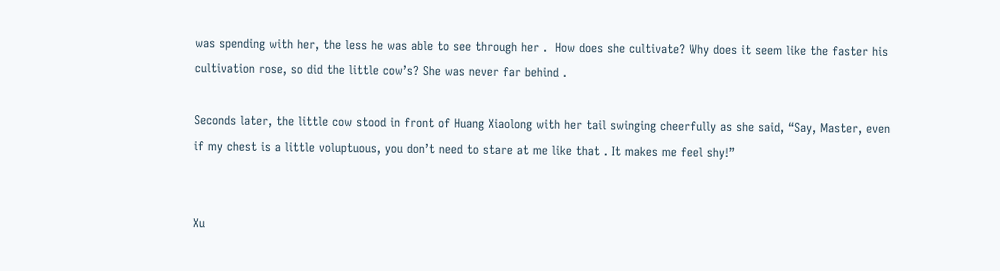was spending with her, the less he was able to see through her .  How does she cultivate? Why does it seem like the faster his cultivation rose, so did the little cow’s? She was never far behind .

Seconds later, the little cow stood in front of Huang Xiaolong with her tail swinging cheerfully as she said, “Say, Master, even if my chest is a little voluptuous, you don’t need to stare at me like that . It makes me feel shy!”


Xu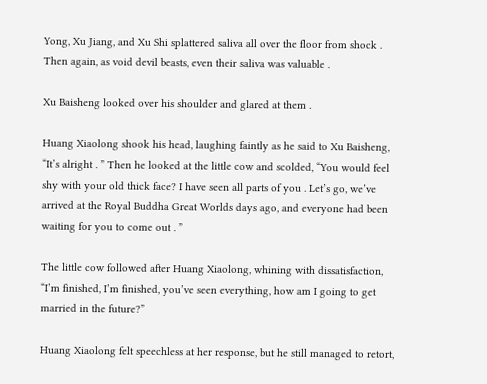Yong, Xu Jiang, and Xu Shi splattered saliva all over the floor from shock . Then again, as void devil beasts, even their saliva was valuable .

Xu Baisheng looked over his shoulder and glared at them .

Huang Xiaolong shook his head, laughing faintly as he said to Xu Baisheng, “It’s alright . ” Then he looked at the little cow and scolded, “You would feel shy with your old thick face? I have seen all parts of you . Let’s go, we’ve arrived at the Royal Buddha Great Worlds days ago, and everyone had been waiting for you to come out . ”

The little cow followed after Huang Xiaolong, whining with dissatisfaction, “I’m finished, I’m finished, you’ve seen everything, how am I going to get married in the future?”

Huang Xiaolong felt speechless at her response, but he still managed to retort,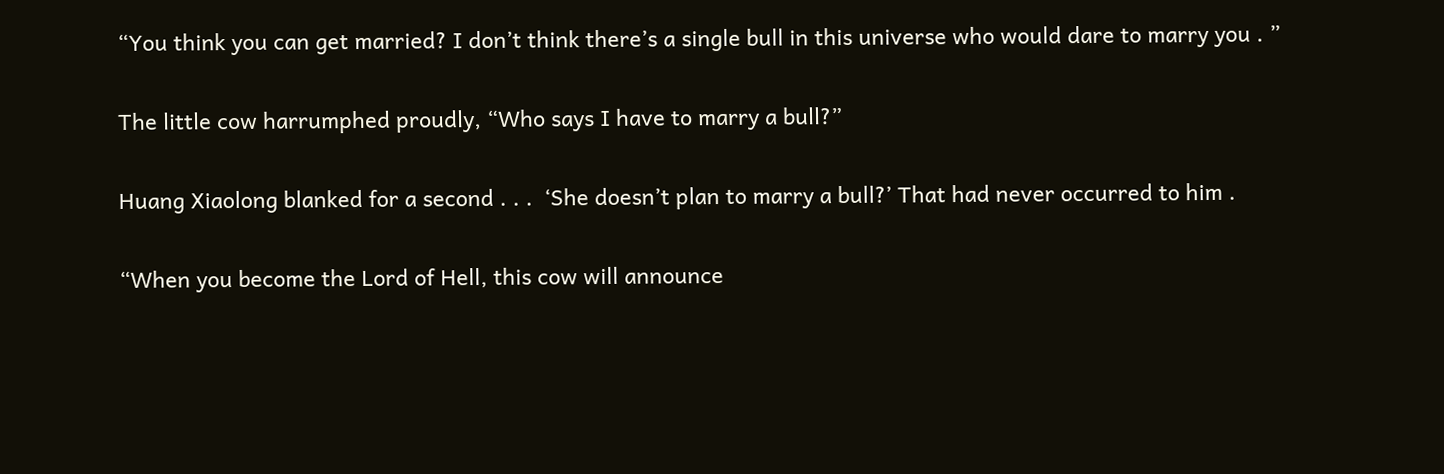“You think you can get married? I don’t think there’s a single bull in this universe who would dare to marry you . ”

The little cow harrumphed proudly, “Who says I have to marry a bull?”

Huang Xiaolong blanked for a second . . .  ‘She doesn’t plan to marry a bull?’ That had never occurred to him .

“When you become the Lord of Hell, this cow will announce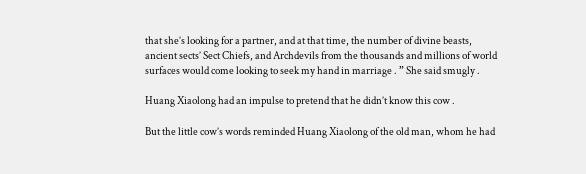that she’s looking for a partner, and at that time, the number of divine beasts, ancient sects’ Sect Chiefs, and Archdevils from the thousands and millions of world surfaces would come looking to seek my hand in marriage . ” She said smugly .

Huang Xiaolong had an impulse to pretend that he didn’t know this cow .

But the little cow’s words reminded Huang Xiaolong of the old man, whom he had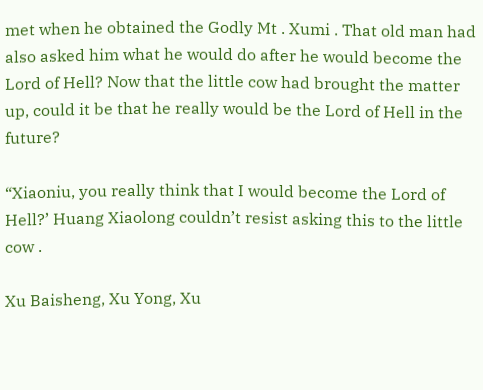met when he obtained the Godly Mt . Xumi . That old man had also asked him what he would do after he would become the Lord of Hell? Now that the little cow had brought the matter up, could it be that he really would be the Lord of Hell in the future?

“Xiaoniu, you really think that I would become the Lord of Hell?’ Huang Xiaolong couldn’t resist asking this to the little cow .

Xu Baisheng, Xu Yong, Xu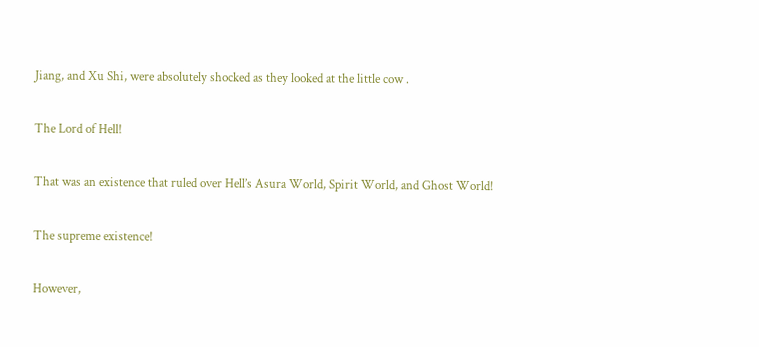Jiang, and Xu Shi, were absolutely shocked as they looked at the little cow .

The Lord of Hell!

That was an existence that ruled over Hell’s Asura World, Spirit World, and Ghost World!

The supreme existence!

However,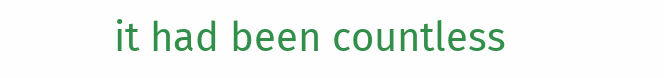it had been countless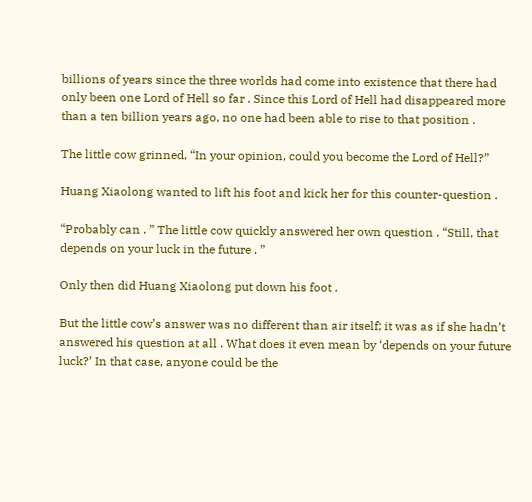billions of years since the three worlds had come into existence that there had only been one Lord of Hell so far . Since this Lord of Hell had disappeared more than a ten billion years ago, no one had been able to rise to that position .

The little cow grinned, “In your opinion, could you become the Lord of Hell?”

Huang Xiaolong wanted to lift his foot and kick her for this counter-question .

“Probably can . ” The little cow quickly answered her own question . “Still, that depends on your luck in the future . ”

Only then did Huang Xiaolong put down his foot .

But the little cow’s answer was no different than air itself; it was as if she hadn’t answered his question at all . What does it even mean by ‘depends on your future luck?’ In that case, anyone could be the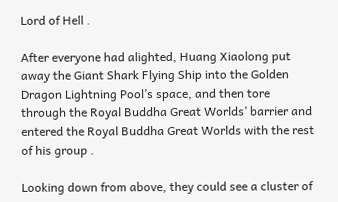Lord of Hell .

After everyone had alighted, Huang Xiaolong put away the Giant Shark Flying Ship into the Golden Dragon Lightning Pool’s space, and then tore through the Royal Buddha Great Worlds’ barrier and entered the Royal Buddha Great Worlds with the rest of his group .

Looking down from above, they could see a cluster of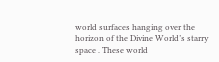world surfaces hanging over the horizon of the Divine World’s starry space . These world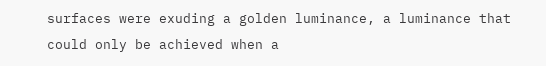surfaces were exuding a golden luminance, a luminance that could only be achieved when a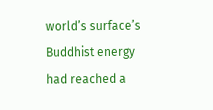world’s surface’s Buddhist energy had reached a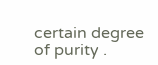certain degree of purity .